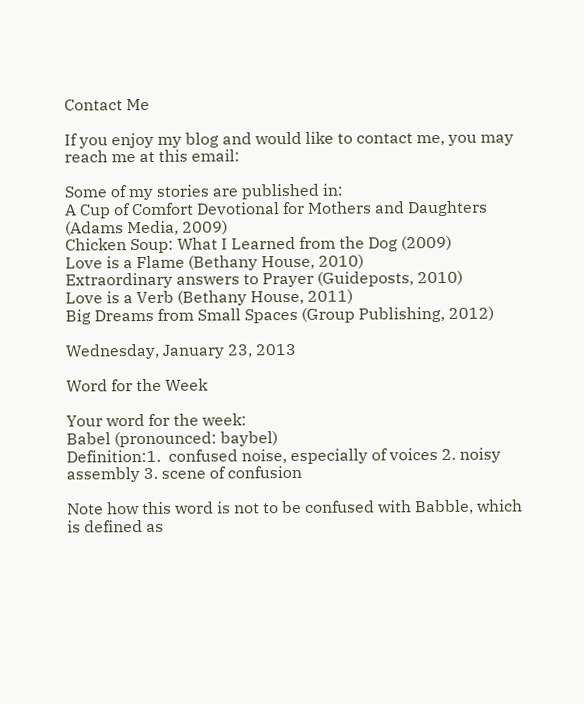Contact Me

If you enjoy my blog and would like to contact me, you may reach me at this email:

Some of my stories are published in:
A Cup of Comfort Devotional for Mothers and Daughters (Adams Media, 2009)
Chicken Soup: What I Learned from the Dog (2009)
Love is a Flame (Bethany House, 2010)
Extraordinary answers to Prayer (Guideposts, 2010)
Love is a Verb (Bethany House, 2011)
Big Dreams from Small Spaces (Group Publishing, 2012)

Wednesday, January 23, 2013

Word for the Week

Your word for the week:
Babel (pronounced: baybel)
Definition:1.  confused noise, especially of voices 2. noisy assembly 3. scene of confusion

Note how this word is not to be confused with Babble, which is defined as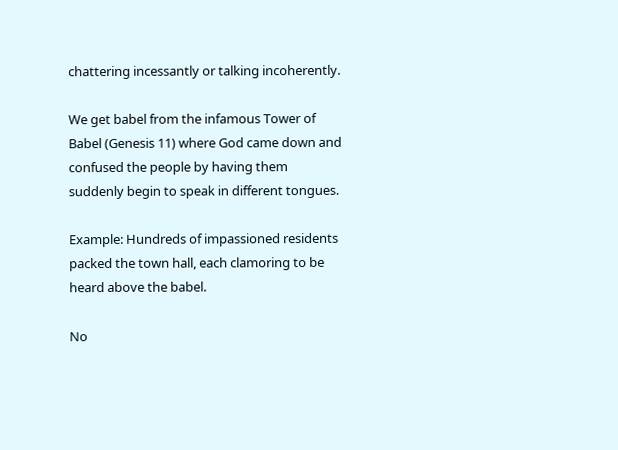chattering incessantly or talking incoherently.

We get babel from the infamous Tower of Babel (Genesis 11) where God came down and confused the people by having them suddenly begin to speak in different tongues.

Example: Hundreds of impassioned residents packed the town hall, each clamoring to be heard above the babel.

No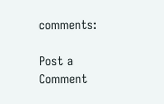comments:

Post a Comment